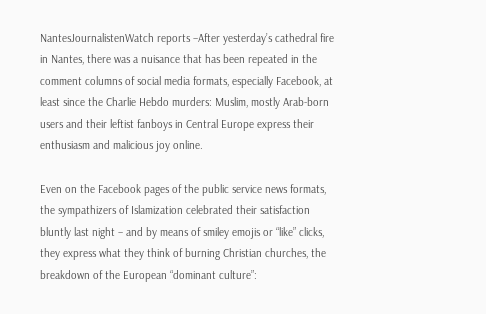NantesJournalistenWatch reports –After yesterday’s cathedral fire in Nantes, there was a nuisance that has been repeated in the comment columns of social media formats, especially Facebook, at least since the Charlie Hebdo murders: Muslim, mostly Arab-born users and their leftist fanboys in Central Europe express their enthusiasm and malicious joy online.

Even on the Facebook pages of the public service news formats, the sympathizers of Islamization celebrated their satisfaction bluntly last night – and by means of smiley emojis or “like” clicks, they express what they think of burning Christian churches, the breakdown of the European “dominant culture”: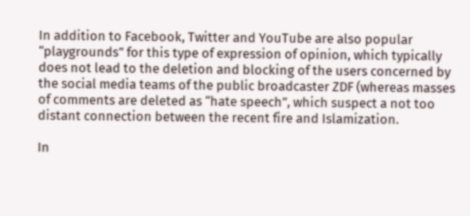In addition to Facebook, Twitter and YouTube are also popular “playgrounds” for this type of expression of opinion, which typically does not lead to the deletion and blocking of the users concerned by the social media teams of the public broadcaster ZDF (whereas masses of comments are deleted as “hate speech”, which suspect a not too distant connection between the recent fire and Islamization.

In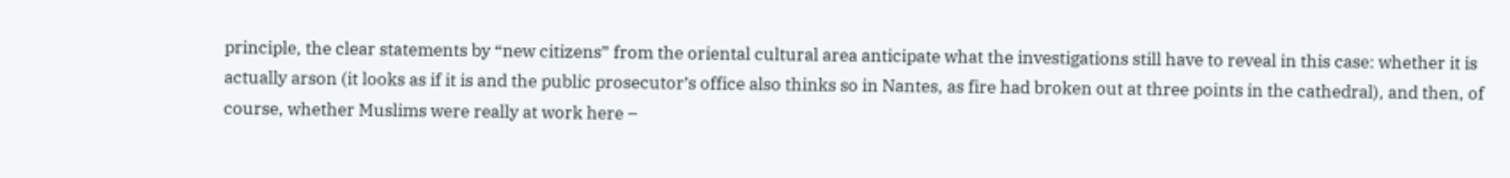principle, the clear statements by “new citizens” from the oriental cultural area anticipate what the investigations still have to reveal in this case: whether it is actually arson (it looks as if it is and the public prosecutor’s office also thinks so in Nantes, as fire had broken out at three points in the cathedral), and then, of course, whether Muslims were really at work here –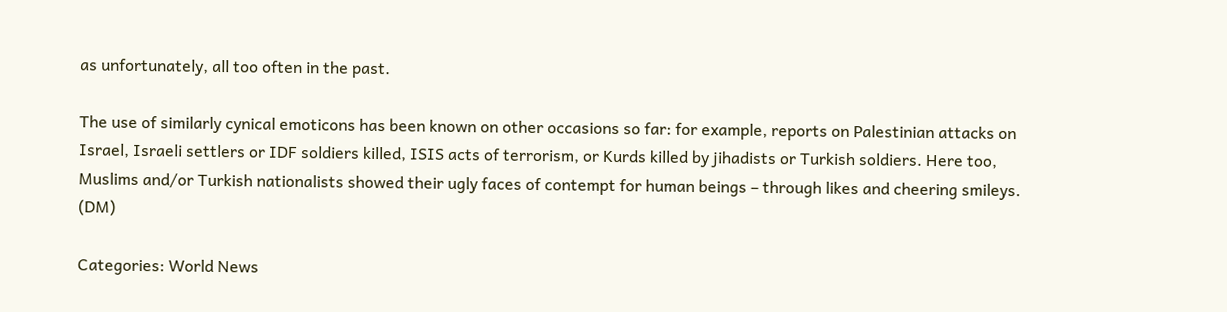as unfortunately, all too often in the past.

The use of similarly cynical emoticons has been known on other occasions so far: for example, reports on Palestinian attacks on Israel, Israeli settlers or IDF soldiers killed, ISIS acts of terrorism, or Kurds killed by jihadists or Turkish soldiers. Here too, Muslims and/or Turkish nationalists showed their ugly faces of contempt for human beings – through likes and cheering smileys. (DM)

Categories: World News